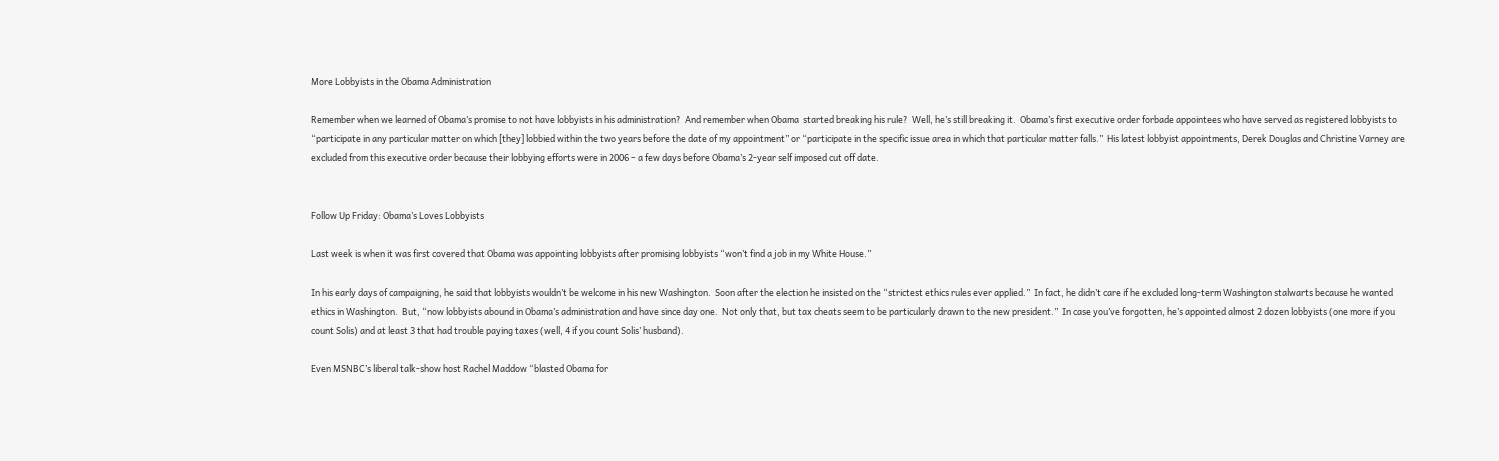More Lobbyists in the Obama Administration

Remember when we learned of Obama’s promise to not have lobbyists in his administration?  And remember when Obama  started breaking his rule?  Well, he’s still breaking it.  Obama’s first executive order forbade appointees who have served as registered lobbyists to “participate in any particular matter on which [they] lobbied within the two years before the date of my appointment” or “participate in the specific issue area in which that particular matter falls.”  His latest lobbyist appointments, Derek Douglas and Christine Varney are excluded from this executive order because their lobbying efforts were in 2006 – a few days before Obama’s 2-year self imposed cut off date.


Follow Up Friday: Obama’s Loves Lobbyists

Last week is when it was first covered that Obama was appointing lobbyists after promising lobbyists “won’t find a job in my White House.”

In his early days of campaigning, he said that lobbyists wouldn’t be welcome in his new Washington.  Soon after the election he insisted on the “strictest ethics rules ever applied.”  In fact, he didn’t care if he excluded long-term Washington stalwarts because he wanted ethics in Washington.  But, “now lobbyists abound in Obama’s administration and have since day one.  Not only that, but tax cheats seem to be particularly drawn to the new president.”  In case you’ve forgotten, he’s appointed almost 2 dozen lobbyists (one more if you count Solis) and at least 3 that had trouble paying taxes (well, 4 if you count Solis’ husband).

Even MSNBC’s liberal talk-show host Rachel Maddow “blasted Obama for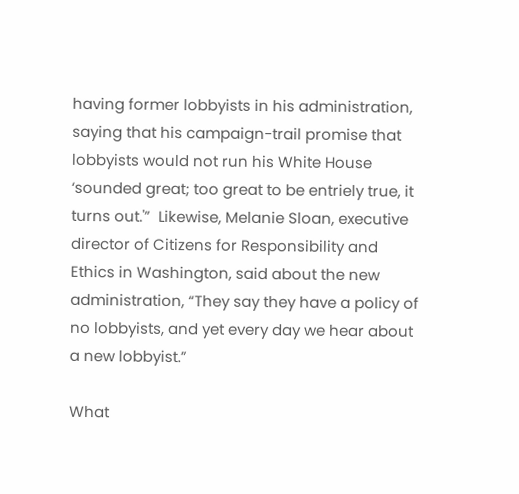having former lobbyists in his administration, saying that his campaign-trail promise that lobbyists would not run his White House ‘sounded great; too great to be entriely true, it turns out.'”  Likewise, Melanie Sloan, executive director of Citizens for Responsibility and Ethics in Washington, said about the new administration, “They say they have a policy of no lobbyists, and yet every day we hear about a new lobbyist.”

What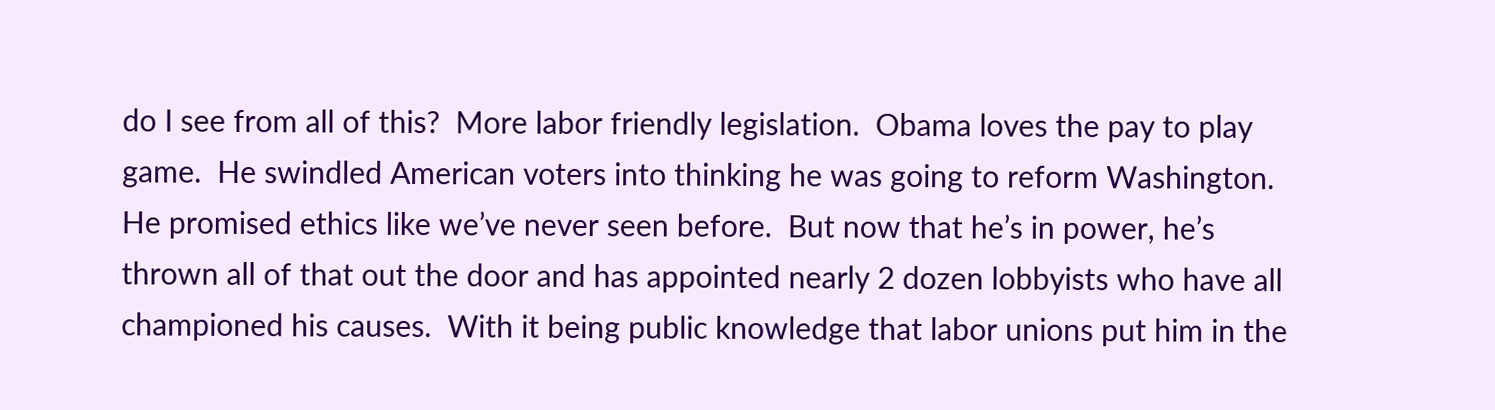do I see from all of this?  More labor friendly legislation.  Obama loves the pay to play game.  He swindled American voters into thinking he was going to reform Washington.  He promised ethics like we’ve never seen before.  But now that he’s in power, he’s thrown all of that out the door and has appointed nearly 2 dozen lobbyists who have all championed his causes.  With it being public knowledge that labor unions put him in the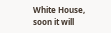White House, soon it will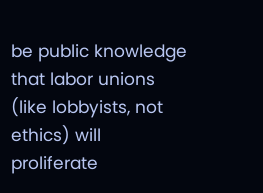be public knowledge that labor unions (like lobbyists, not ethics) will proliferate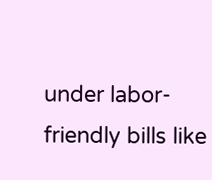under labor-friendly bills like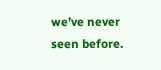we’ve never seen before.